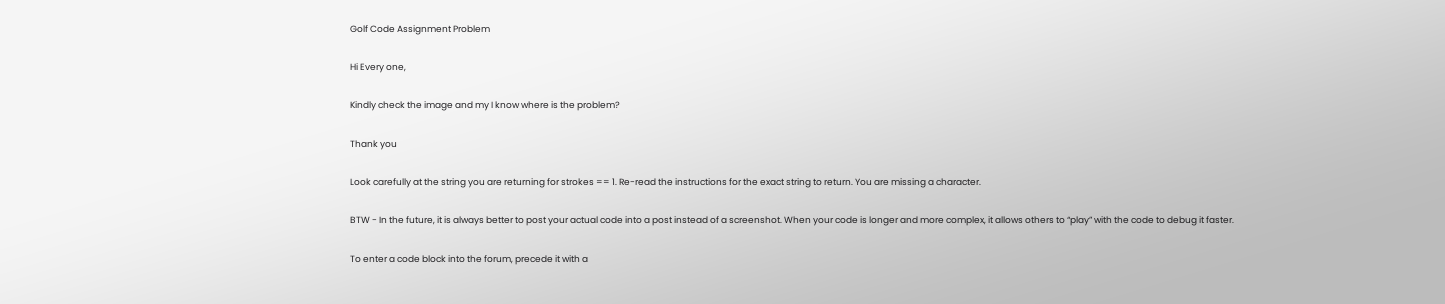Golf Code Assignment Problem

Hi Every one,

Kindly check the image and my I know where is the problem?

Thank you

Look carefully at the string you are returning for strokes == 1. Re-read the instructions for the exact string to return. You are missing a character.

BTW - In the future, it is always better to post your actual code into a post instead of a screenshot. When your code is longer and more complex, it allows others to “play” with the code to debug it faster.

To enter a code block into the forum, precede it with a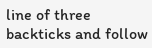line of three backticks and follow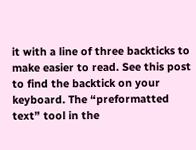it with a line of three backticks to make easier to read. See this post to find the backtick on your keyboard. The “preformatted text” tool in the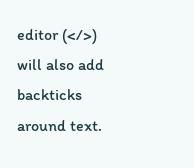editor (</>) will also add backticks around text.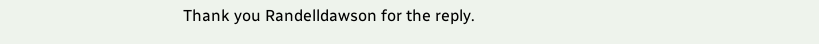Thank you Randelldawson for the reply.